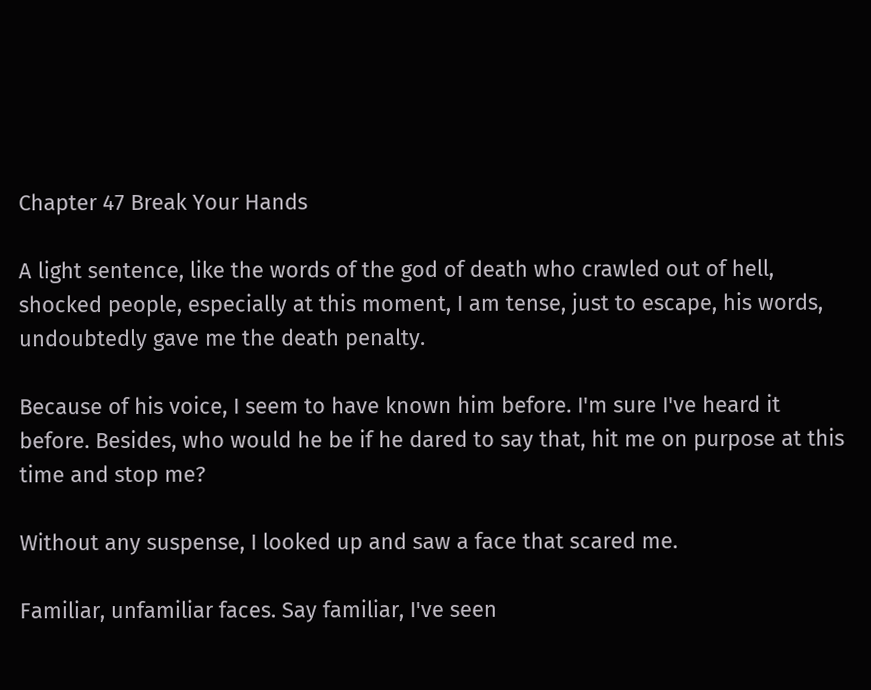Chapter 47 Break Your Hands

A light sentence, like the words of the god of death who crawled out of hell, shocked people, especially at this moment, I am tense, just to escape, his words, undoubtedly gave me the death penalty.

Because of his voice, I seem to have known him before. I'm sure I've heard it before. Besides, who would he be if he dared to say that, hit me on purpose at this time and stop me?

Without any suspense, I looked up and saw a face that scared me.

Familiar, unfamiliar faces. Say familiar, I've seen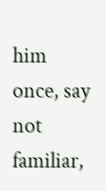him once, say not familiar,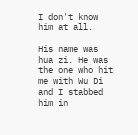I don't know him at all.

His name was hua zi. He was the one who hit me with Wu Di and I stabbed him in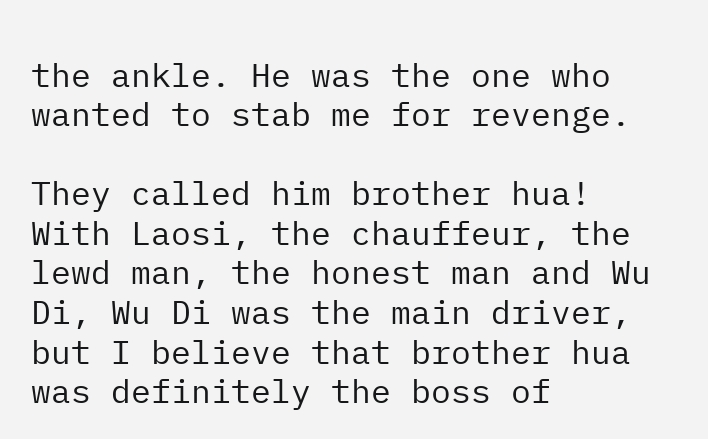the ankle. He was the one who wanted to stab me for revenge.

They called him brother hua! With Laosi, the chauffeur, the lewd man, the honest man and Wu Di, Wu Di was the main driver, but I believe that brother hua was definitely the boss of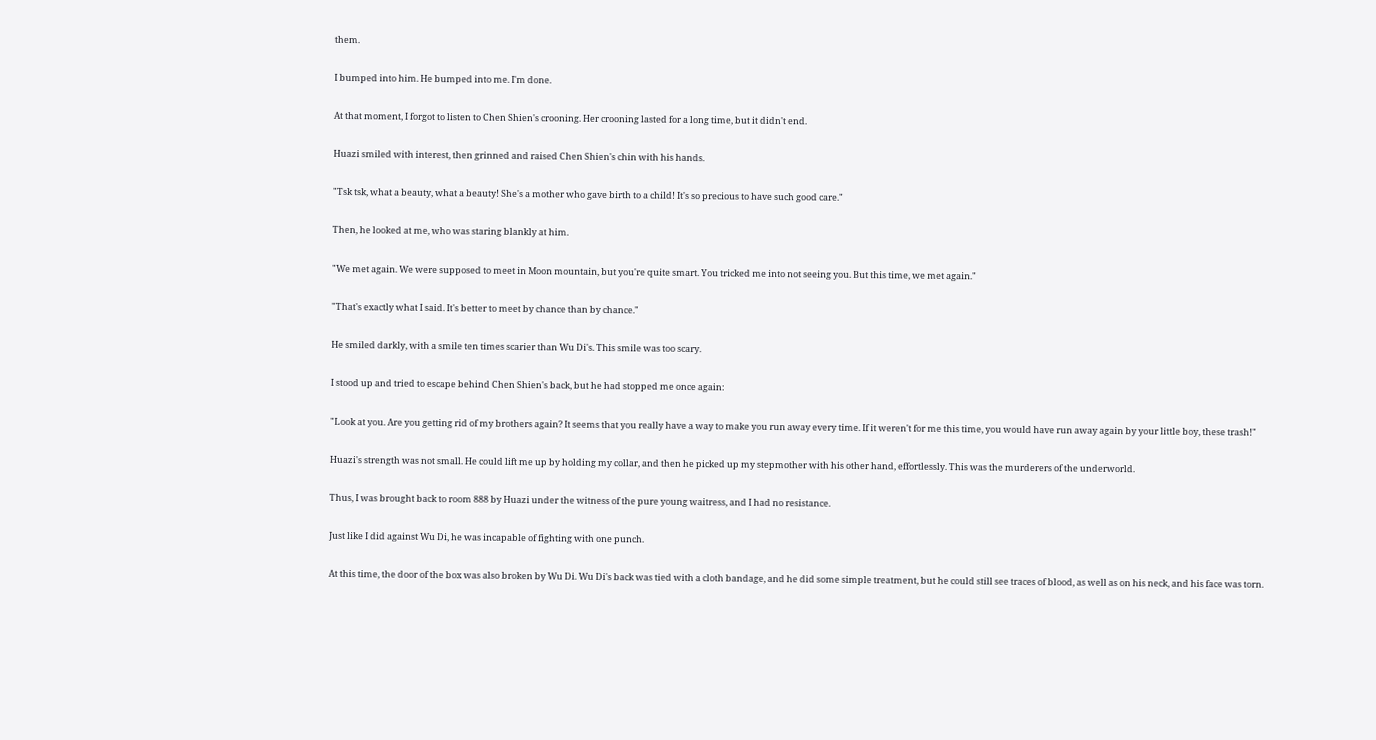them.

I bumped into him. He bumped into me. I'm done.

At that moment, I forgot to listen to Chen Shien's crooning. Her crooning lasted for a long time, but it didn't end.

Huazi smiled with interest, then grinned and raised Chen Shien's chin with his hands.

"Tsk tsk, what a beauty, what a beauty! She's a mother who gave birth to a child! It's so precious to have such good care."

Then, he looked at me, who was staring blankly at him.

"We met again. We were supposed to meet in Moon mountain, but you're quite smart. You tricked me into not seeing you. But this time, we met again."

"That's exactly what I said. It's better to meet by chance than by chance."

He smiled darkly, with a smile ten times scarier than Wu Di's. This smile was too scary.

I stood up and tried to escape behind Chen Shien's back, but he had stopped me once again:

"Look at you. Are you getting rid of my brothers again? It seems that you really have a way to make you run away every time. If it weren't for me this time, you would have run away again by your little boy, these trash!"

Huazi's strength was not small. He could lift me up by holding my collar, and then he picked up my stepmother with his other hand, effortlessly. This was the murderers of the underworld.

Thus, I was brought back to room 888 by Huazi under the witness of the pure young waitress, and I had no resistance.

Just like I did against Wu Di, he was incapable of fighting with one punch.

At this time, the door of the box was also broken by Wu Di. Wu Di's back was tied with a cloth bandage, and he did some simple treatment, but he could still see traces of blood, as well as on his neck, and his face was torn.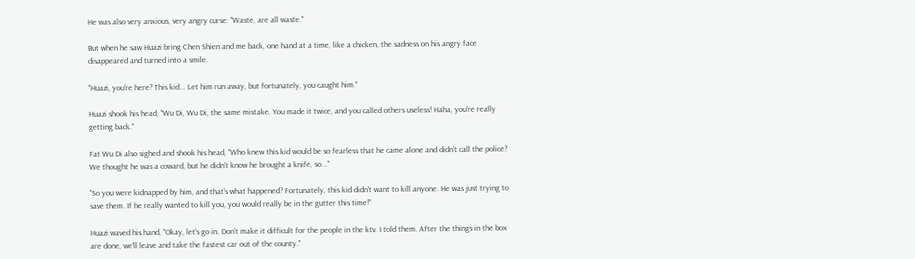He was also very anxious, very angry curse: "Waste, are all waste."

But when he saw Huazi bring Chen Shien and me back, one hand at a time, like a chicken, the sadness on his angry face disappeared and turned into a smile.

"Huazi, you're here? This kid... Let him run away, but fortunately, you caught him."

Huazi shook his head, "Wu Di, Wu Di, the same mistake. You made it twice, and you called others useless! Haha, you're really getting back."

Fat Wu Di also sighed and shook his head, "Who knew this kid would be so fearless that he came alone and didn't call the police? We thought he was a coward, but he didn't know he brought a knife, so..."

"So you were kidnapped by him, and that's what happened? Fortunately, this kid didn't want to kill anyone. He was just trying to save them. If he really wanted to kill you, you would really be in the gutter this time!"

Huazi waved his hand, "Okay, let's go in. Don't make it difficult for the people in the ktv. I told them. After the things in the box are done, we'll leave and take the fastest car out of the county."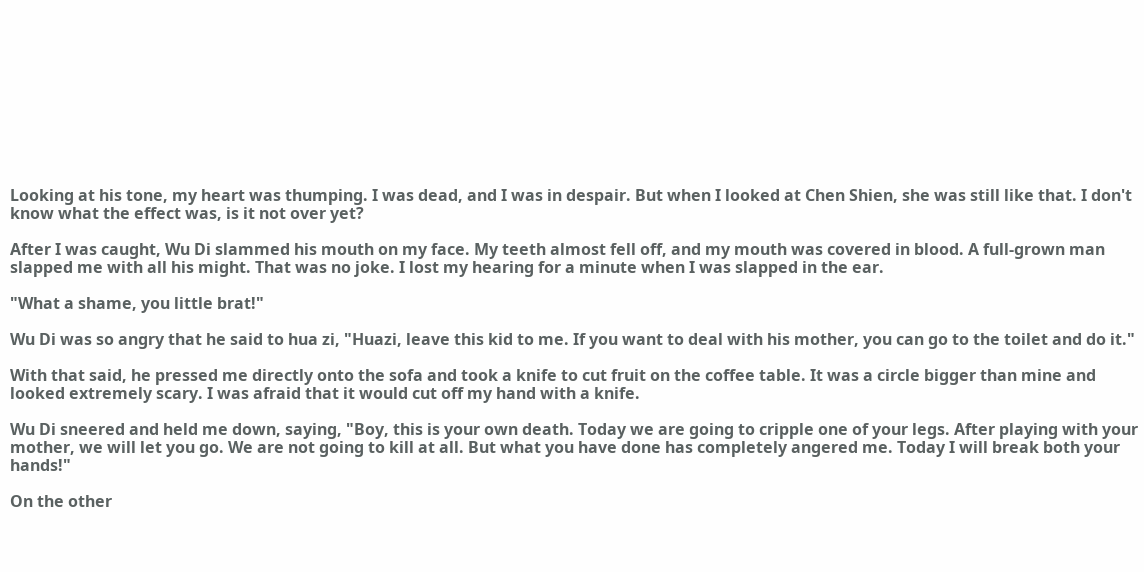Looking at his tone, my heart was thumping. I was dead, and I was in despair. But when I looked at Chen Shien, she was still like that. I don't know what the effect was, is it not over yet?

After I was caught, Wu Di slammed his mouth on my face. My teeth almost fell off, and my mouth was covered in blood. A full-grown man slapped me with all his might. That was no joke. I lost my hearing for a minute when I was slapped in the ear.

"What a shame, you little brat!"

Wu Di was so angry that he said to hua zi, "Huazi, leave this kid to me. If you want to deal with his mother, you can go to the toilet and do it."

With that said, he pressed me directly onto the sofa and took a knife to cut fruit on the coffee table. It was a circle bigger than mine and looked extremely scary. I was afraid that it would cut off my hand with a knife.

Wu Di sneered and held me down, saying, "Boy, this is your own death. Today we are going to cripple one of your legs. After playing with your mother, we will let you go. We are not going to kill at all. But what you have done has completely angered me. Today I will break both your hands!"

On the other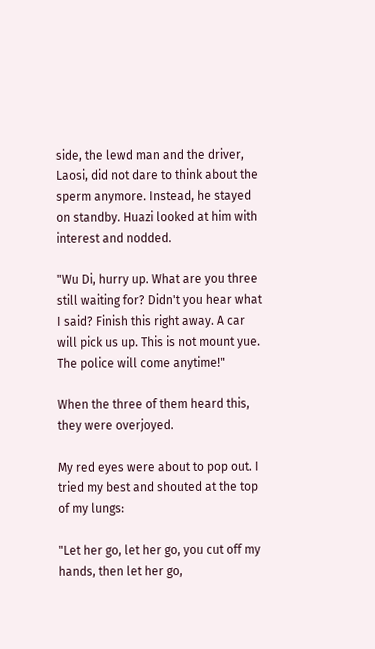side, the lewd man and the driver, Laosi, did not dare to think about the sperm anymore. Instead, he stayed on standby. Huazi looked at him with interest and nodded.

"Wu Di, hurry up. What are you three still waiting for? Didn't you hear what I said? Finish this right away. A car will pick us up. This is not mount yue. The police will come anytime!"

When the three of them heard this, they were overjoyed.

My red eyes were about to pop out. I tried my best and shouted at the top of my lungs:

"Let her go, let her go, you cut off my hands, then let her go,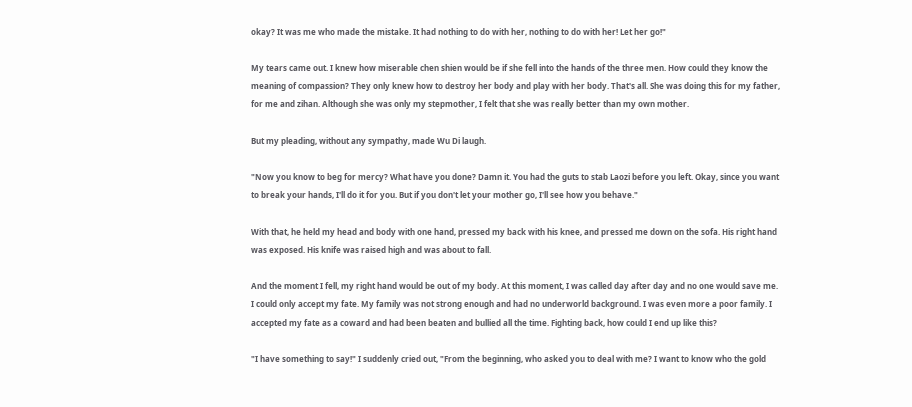okay? It was me who made the mistake. It had nothing to do with her, nothing to do with her! Let her go!"

My tears came out. I knew how miserable chen shien would be if she fell into the hands of the three men. How could they know the meaning of compassion? They only knew how to destroy her body and play with her body. That's all. She was doing this for my father, for me and zihan. Although she was only my stepmother, I felt that she was really better than my own mother.

But my pleading, without any sympathy, made Wu Di laugh.

"Now you know to beg for mercy? What have you done? Damn it. You had the guts to stab Laozi before you left. Okay, since you want to break your hands, I'll do it for you. But if you don't let your mother go, I'll see how you behave."

With that, he held my head and body with one hand, pressed my back with his knee, and pressed me down on the sofa. His right hand was exposed. His knife was raised high and was about to fall.

And the moment I fell, my right hand would be out of my body. At this moment, I was called day after day and no one would save me. I could only accept my fate. My family was not strong enough and had no underworld background. I was even more a poor family. I accepted my fate as a coward and had been beaten and bullied all the time. Fighting back, how could I end up like this?

"I have something to say!" I suddenly cried out, "From the beginning, who asked you to deal with me? I want to know who the gold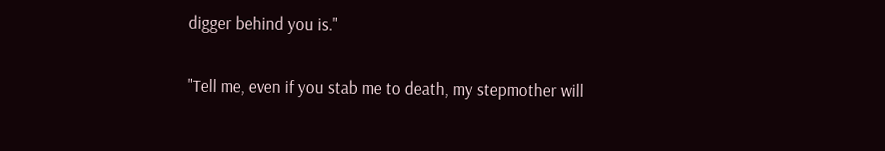digger behind you is."

"Tell me, even if you stab me to death, my stepmother will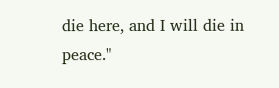die here, and I will die in peace."